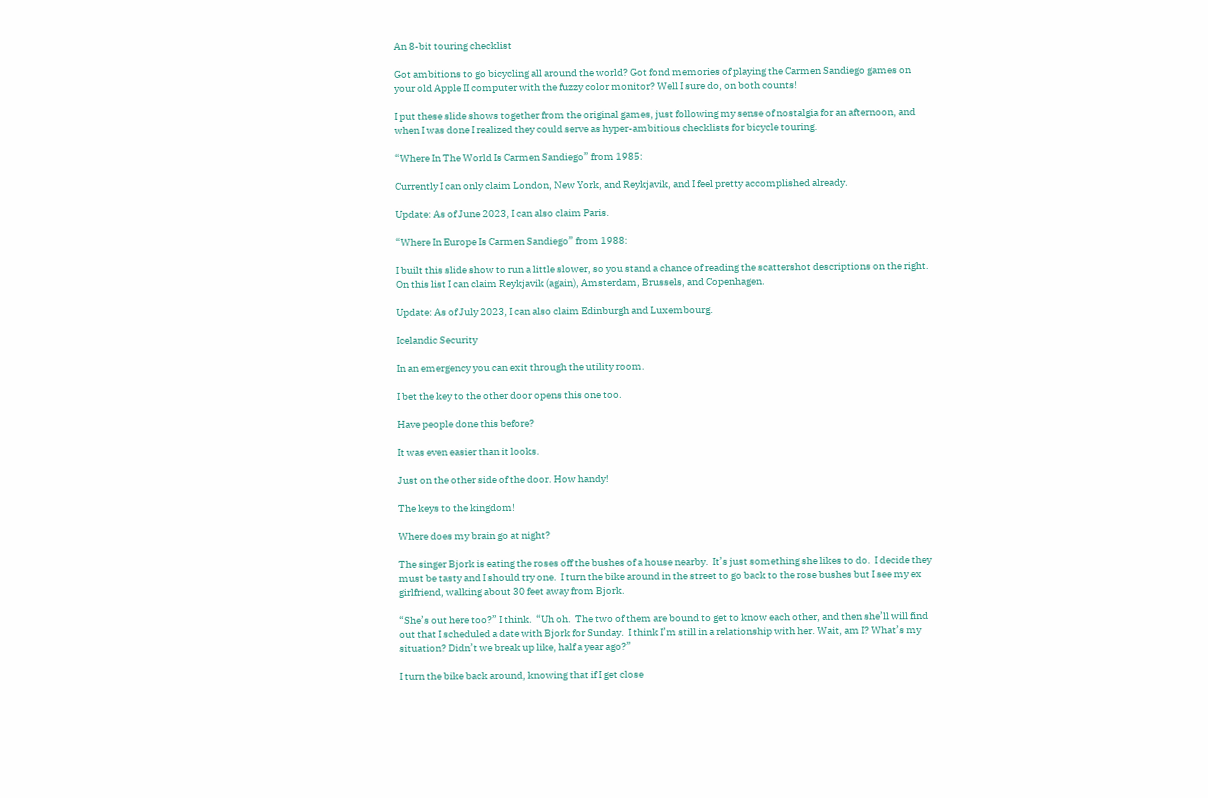An 8-bit touring checklist

Got ambitions to go bicycling all around the world? Got fond memories of playing the Carmen Sandiego games on your old Apple II computer with the fuzzy color monitor? Well I sure do, on both counts!

I put these slide shows together from the original games, just following my sense of nostalgia for an afternoon, and when I was done I realized they could serve as hyper-ambitious checklists for bicycle touring.

“Where In The World Is Carmen Sandiego” from 1985:

Currently I can only claim London, New York, and Reykjavik, and I feel pretty accomplished already.

Update: As of June 2023, I can also claim Paris.

“Where In Europe Is Carmen Sandiego” from 1988:

I built this slide show to run a little slower, so you stand a chance of reading the scattershot descriptions on the right. On this list I can claim Reykjavik (again), Amsterdam, Brussels, and Copenhagen.

Update: As of July 2023, I can also claim Edinburgh and Luxembourg.

Icelandic Security

In an emergency you can exit through the utility room.

I bet the key to the other door opens this one too.

Have people done this before?

It was even easier than it looks.

Just on the other side of the door. How handy!

The keys to the kingdom!

Where does my brain go at night?

The singer Bjork is eating the roses off the bushes of a house nearby.  It’s just something she likes to do.  I decide they must be tasty and I should try one.  I turn the bike around in the street to go back to the rose bushes but I see my ex girlfriend, walking about 30 feet away from Bjork.

“She’s out here too?” I think.  “Uh oh.  The two of them are bound to get to know each other, and then she’ll will find out that I scheduled a date with Bjork for Sunday.  I think I’m still in a relationship with her. Wait, am I? What’s my situation? Didn’t we break up like, half a year ago?”

I turn the bike back around, knowing that if I get close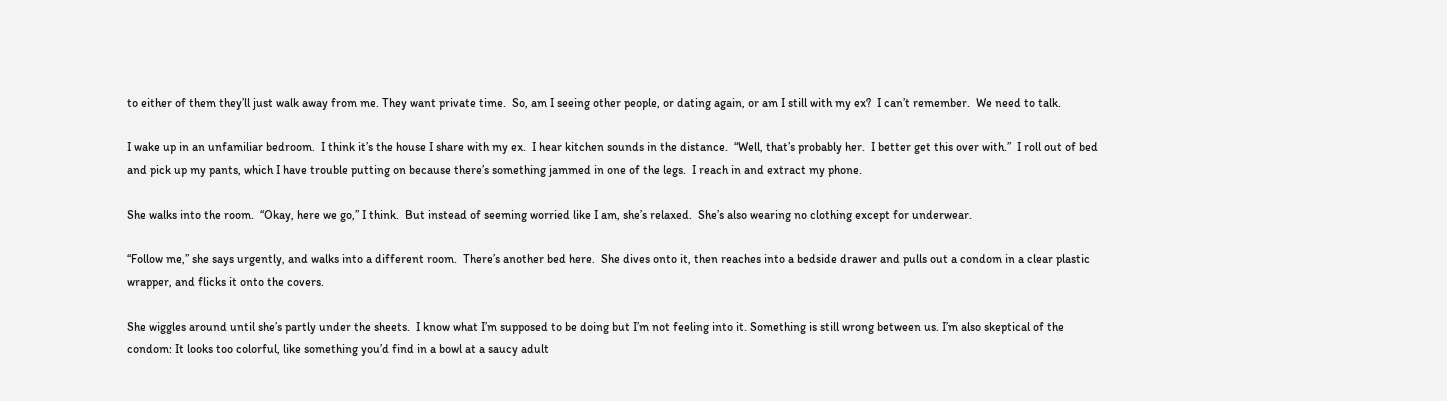to either of them they’ll just walk away from me. They want private time.  So, am I seeing other people, or dating again, or am I still with my ex?  I can’t remember.  We need to talk.

I wake up in an unfamiliar bedroom.  I think it’s the house I share with my ex.  I hear kitchen sounds in the distance.  “Well, that’s probably her.  I better get this over with.”  I roll out of bed and pick up my pants, which I have trouble putting on because there’s something jammed in one of the legs.  I reach in and extract my phone.

She walks into the room.  “Okay, here we go,” I think.  But instead of seeming worried like I am, she’s relaxed.  She’s also wearing no clothing except for underwear.

“Follow me,” she says urgently, and walks into a different room.  There’s another bed here.  She dives onto it, then reaches into a bedside drawer and pulls out a condom in a clear plastic wrapper, and flicks it onto the covers.

She wiggles around until she’s partly under the sheets.  I know what I’m supposed to be doing but I’m not feeling into it. Something is still wrong between us. I’m also skeptical of the condom: It looks too colorful, like something you’d find in a bowl at a saucy adult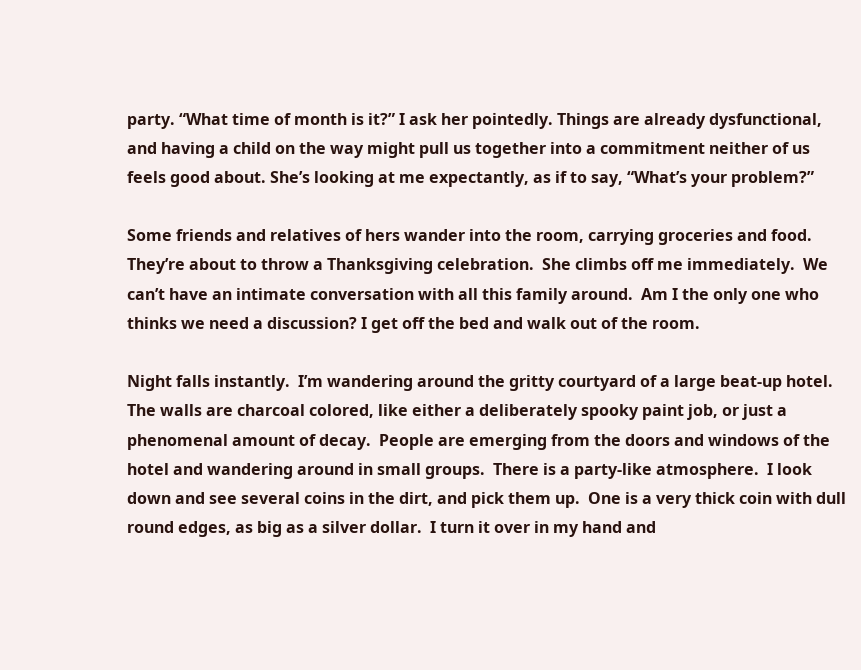party. “What time of month is it?” I ask her pointedly. Things are already dysfunctional, and having a child on the way might pull us together into a commitment neither of us feels good about. She’s looking at me expectantly, as if to say, “What’s your problem?”

Some friends and relatives of hers wander into the room, carrying groceries and food.  They’re about to throw a Thanksgiving celebration.  She climbs off me immediately.  We can’t have an intimate conversation with all this family around.  Am I the only one who thinks we need a discussion? I get off the bed and walk out of the room.

Night falls instantly.  I’m wandering around the gritty courtyard of a large beat-up hotel.  The walls are charcoal colored, like either a deliberately spooky paint job, or just a phenomenal amount of decay.  People are emerging from the doors and windows of the hotel and wandering around in small groups.  There is a party-like atmosphere.  I look down and see several coins in the dirt, and pick them up.  One is a very thick coin with dull round edges, as big as a silver dollar.  I turn it over in my hand and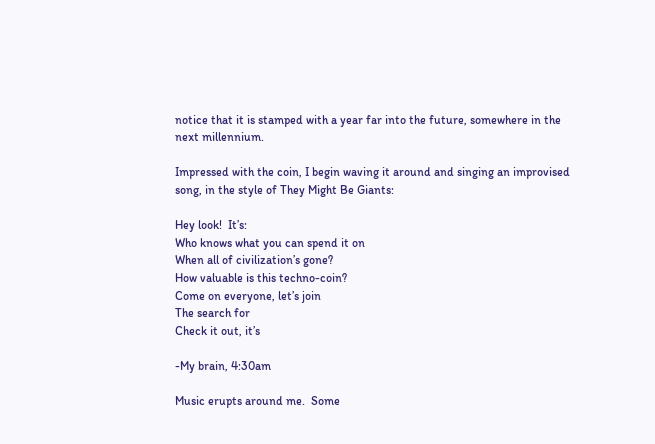notice that it is stamped with a year far into the future, somewhere in the next millennium.

Impressed with the coin, I begin waving it around and singing an improvised song, in the style of They Might Be Giants:

Hey look!  It’s:
Who knows what you can spend it on
When all of civilization’s gone?
How valuable is this techno-coin?
Come on everyone, let’s join
The search for
Check it out, it’s

-My brain, 4:30am

Music erupts around me.  Some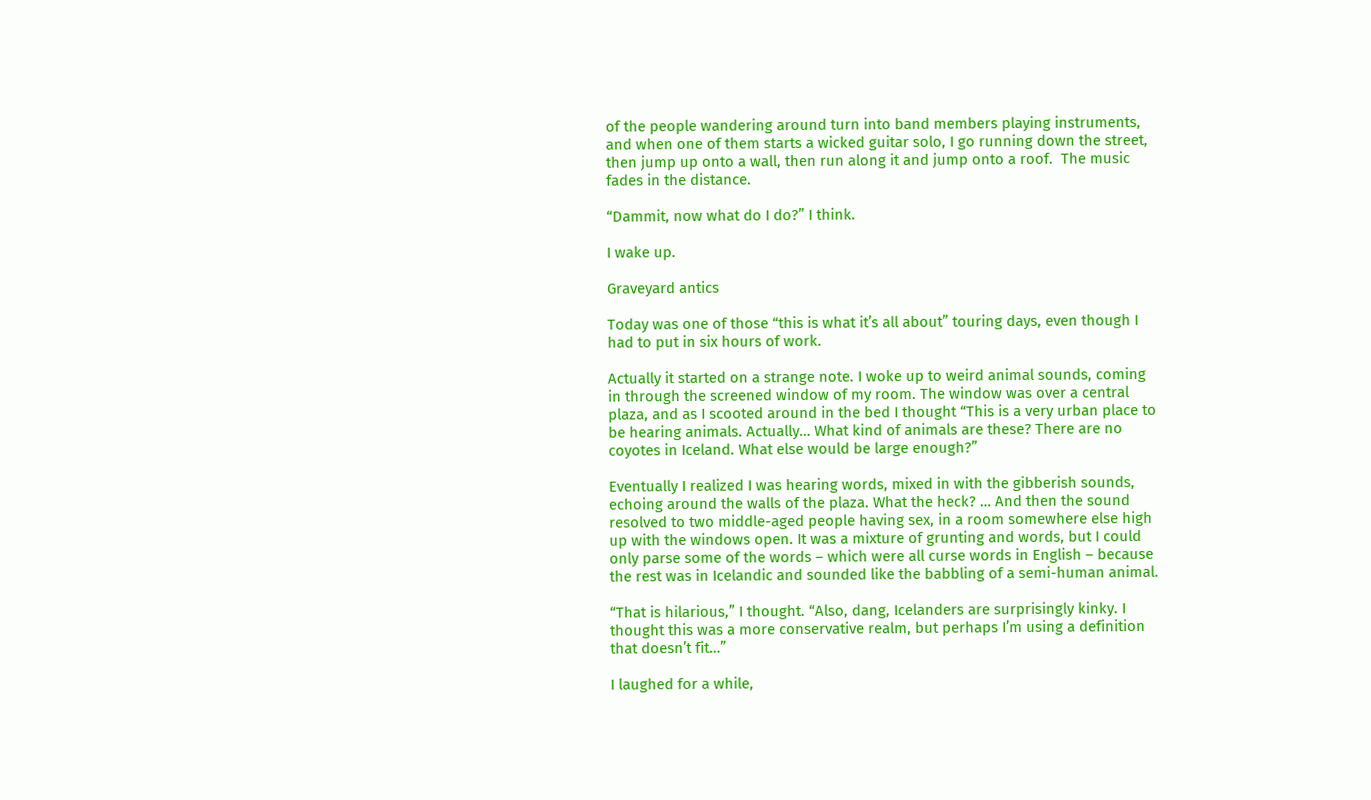of the people wandering around turn into band members playing instruments, and when one of them starts a wicked guitar solo, I go running down the street, then jump up onto a wall, then run along it and jump onto a roof.  The music fades in the distance.

“Dammit, now what do I do?” I think.

I wake up.

Graveyard antics

Today was one of those “this is what it’s all about” touring days, even though I had to put in six hours of work.

Actually it started on a strange note. I woke up to weird animal sounds, coming in through the screened window of my room. The window was over a central plaza, and as I scooted around in the bed I thought “This is a very urban place to be hearing animals. Actually… What kind of animals are these? There are no coyotes in Iceland. What else would be large enough?”

Eventually I realized I was hearing words, mixed in with the gibberish sounds, echoing around the walls of the plaza. What the heck? … And then the sound resolved to two middle-aged people having sex, in a room somewhere else high up with the windows open. It was a mixture of grunting and words, but I could only parse some of the words – which were all curse words in English – because the rest was in Icelandic and sounded like the babbling of a semi-human animal.

“That is hilarious,” I thought. “Also, dang, Icelanders are surprisingly kinky. I thought this was a more conservative realm, but perhaps I’m using a definition that doesn’t fit…”

I laughed for a while,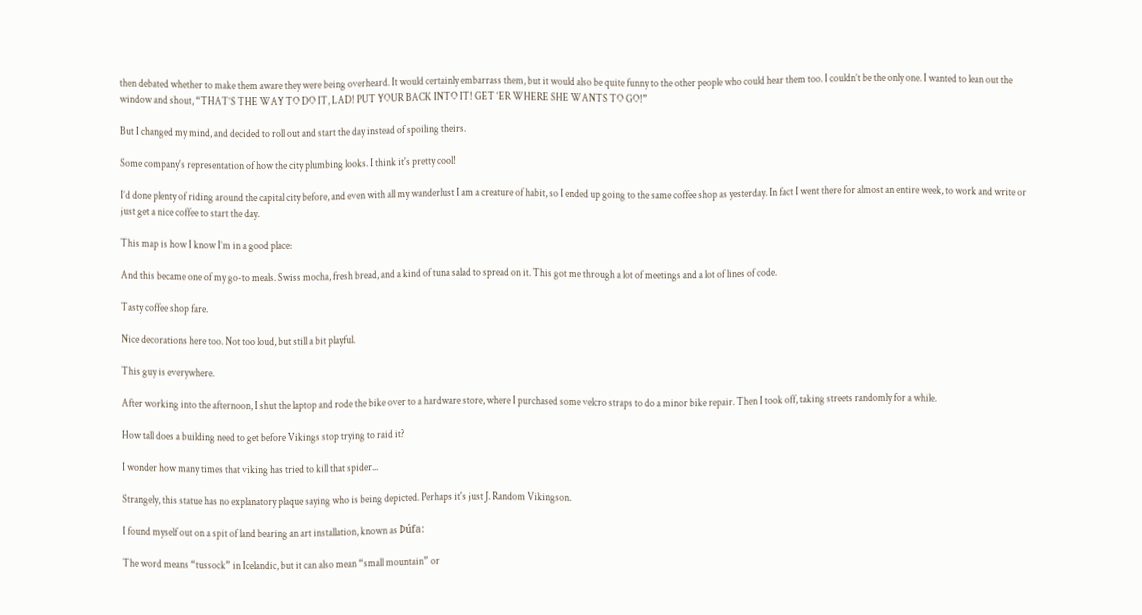then debated whether to make them aware they were being overheard. It would certainly embarrass them, but it would also be quite funny to the other people who could hear them too. I couldn’t be the only one. I wanted to lean out the window and shout, “THAT’S THE WAY TO DO IT, LAD! PUT YOUR BACK INTO IT! GET ‘ER WHERE SHE WANTS TO GO!”

But I changed my mind, and decided to roll out and start the day instead of spoiling theirs.

Some company's representation of how the city plumbing looks. I think it's pretty cool!

I’d done plenty of riding around the capital city before, and even with all my wanderlust I am a creature of habit, so I ended up going to the same coffee shop as yesterday. In fact I went there for almost an entire week, to work and write or just get a nice coffee to start the day.

This map is how I know I’m in a good place:

And this became one of my go-to meals. Swiss mocha, fresh bread, and a kind of tuna salad to spread on it. This got me through a lot of meetings and a lot of lines of code.

Tasty coffee shop fare.

Nice decorations here too. Not too loud, but still a bit playful.

This guy is everywhere.

After working into the afternoon, I shut the laptop and rode the bike over to a hardware store, where I purchased some velcro straps to do a minor bike repair. Then I took off, taking streets randomly for a while.

How tall does a building need to get before Vikings stop trying to raid it?

I wonder how many times that viking has tried to kill that spider...

Strangely, this statue has no explanatory plaque saying who is being depicted. Perhaps it's just J. Random Vikingson.

I found myself out on a spit of land bearing an art installation, known as Þúfa:

The word means “tussock” in Icelandic, but it can also mean “small mountain” or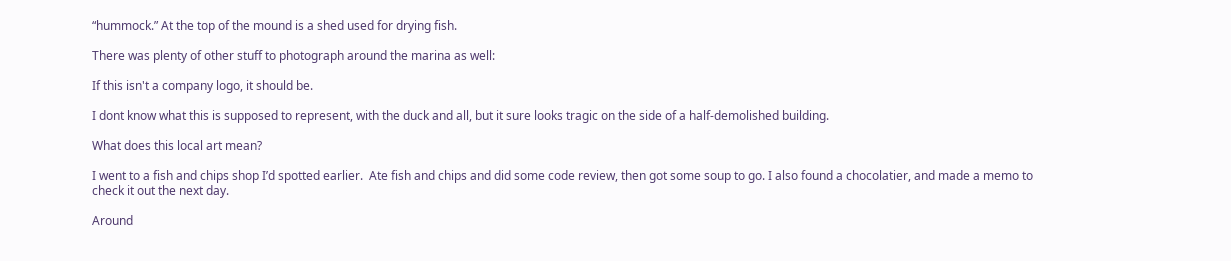“hummock.” At the top of the mound is a shed used for drying fish.

There was plenty of other stuff to photograph around the marina as well:

If this isn't a company logo, it should be.

I dont know what this is supposed to represent, with the duck and all, but it sure looks tragic on the side of a half-demolished building.

What does this local art mean?

I went to a fish and chips shop I’d spotted earlier.  Ate fish and chips and did some code review, then got some soup to go. I also found a chocolatier, and made a memo to check it out the next day.

Around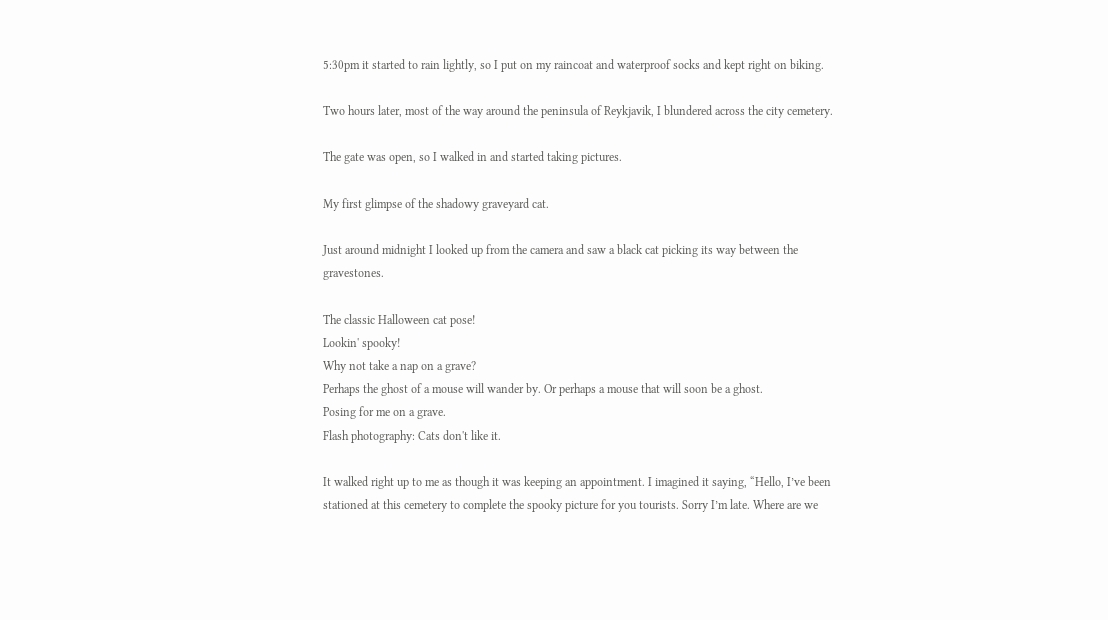5:30pm it started to rain lightly, so I put on my raincoat and waterproof socks and kept right on biking.

Two hours later, most of the way around the peninsula of Reykjavik, I blundered across the city cemetery.

The gate was open, so I walked in and started taking pictures.

My first glimpse of the shadowy graveyard cat.

Just around midnight I looked up from the camera and saw a black cat picking its way between the gravestones.

The classic Halloween cat pose!
Lookin' spooky!
Why not take a nap on a grave?
Perhaps the ghost of a mouse will wander by. Or perhaps a mouse that will soon be a ghost.
Posing for me on a grave.
Flash photography: Cats don't like it.

It walked right up to me as though it was keeping an appointment. I imagined it saying, “Hello, I’ve been stationed at this cemetery to complete the spooky picture for you tourists. Sorry I’m late. Where are we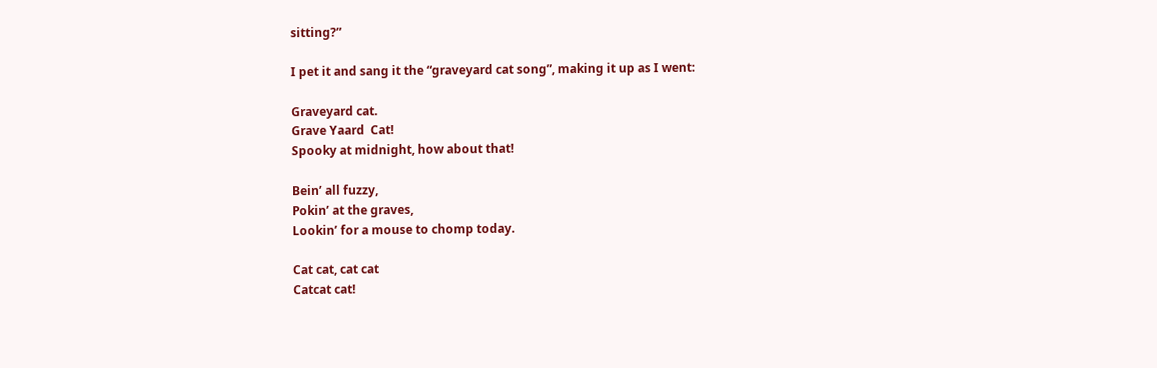sitting?”

I pet it and sang it the “graveyard cat song”, making it up as I went:

Graveyard cat.
Grave Yaard  Cat!
Spooky at midnight, how about that!

Bein’ all fuzzy,
Pokin’ at the graves,
Lookin’ for a mouse to chomp today.

Cat cat, cat cat
Catcat cat!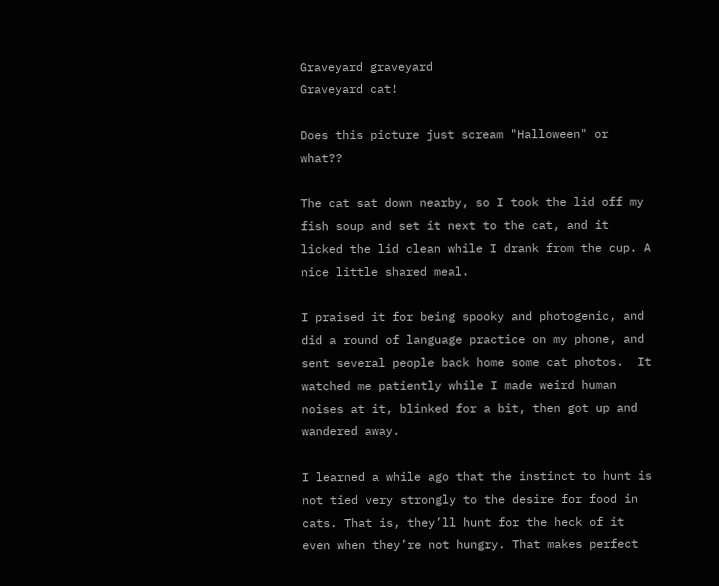Graveyard graveyard
Graveyard cat!

Does this picture just scream "Halloween" or what??

The cat sat down nearby, so I took the lid off my fish soup and set it next to the cat, and it licked the lid clean while I drank from the cup. A nice little shared meal.

I praised it for being spooky and photogenic, and did a round of language practice on my phone, and sent several people back home some cat photos.  It watched me patiently while I made weird human noises at it, blinked for a bit, then got up and wandered away.

I learned a while ago that the instinct to hunt is not tied very strongly to the desire for food in cats. That is, they’ll hunt for the heck of it even when they’re not hungry. That makes perfect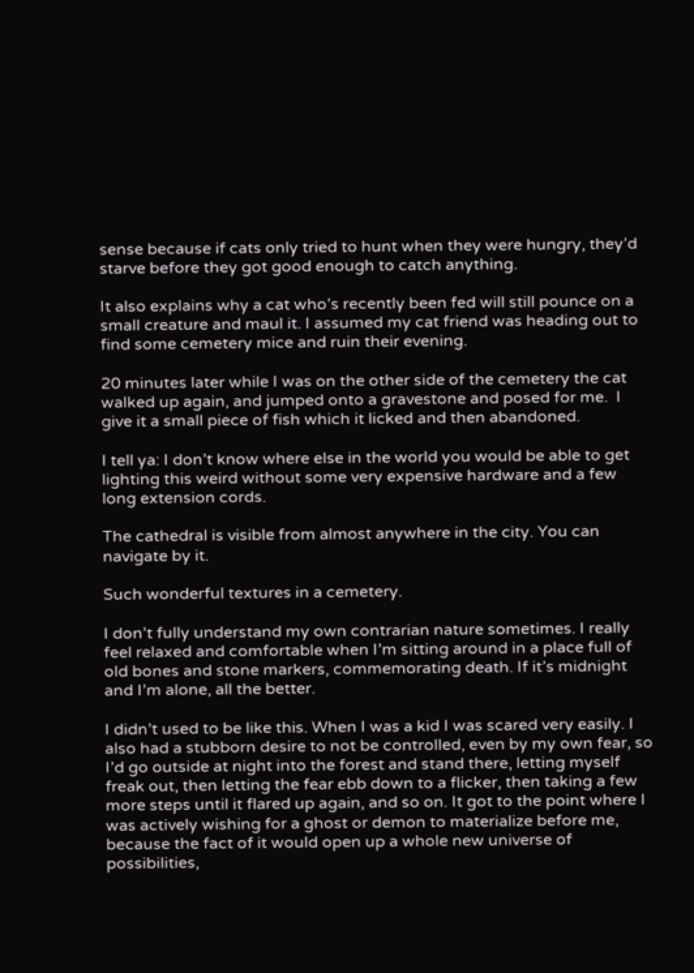sense because if cats only tried to hunt when they were hungry, they’d starve before they got good enough to catch anything.

It also explains why a cat who’s recently been fed will still pounce on a small creature and maul it. I assumed my cat friend was heading out to find some cemetery mice and ruin their evening.

20 minutes later while I was on the other side of the cemetery the cat walked up again, and jumped onto a gravestone and posed for me.  I give it a small piece of fish which it licked and then abandoned.

I tell ya: I don’t know where else in the world you would be able to get lighting this weird without some very expensive hardware and a few long extension cords.

The cathedral is visible from almost anywhere in the city. You can navigate by it.

Such wonderful textures in a cemetery.

I don’t fully understand my own contrarian nature sometimes. I really feel relaxed and comfortable when I’m sitting around in a place full of old bones and stone markers, commemorating death. If it’s midnight and I’m alone, all the better.

I didn’t used to be like this. When I was a kid I was scared very easily. I also had a stubborn desire to not be controlled, even by my own fear, so I’d go outside at night into the forest and stand there, letting myself freak out, then letting the fear ebb down to a flicker, then taking a few more steps until it flared up again, and so on. It got to the point where I was actively wishing for a ghost or demon to materialize before me, because the fact of it would open up a whole new universe of possibilities,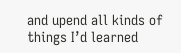and upend all kinds of things I’d learned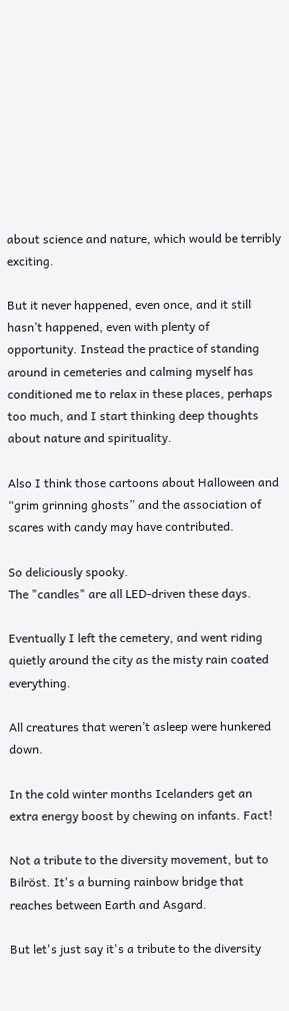about science and nature, which would be terribly exciting.

But it never happened, even once, and it still hasn’t happened, even with plenty of opportunity. Instead the practice of standing around in cemeteries and calming myself has conditioned me to relax in these places, perhaps too much, and I start thinking deep thoughts about nature and spirituality.

Also I think those cartoons about Halloween and “grim grinning ghosts” and the association of scares with candy may have contributed.

So deliciously spooky.
The "candles" are all LED-driven these days.

Eventually I left the cemetery, and went riding quietly around the city as the misty rain coated everything.

All creatures that weren’t asleep were hunkered down.

In the cold winter months Icelanders get an extra energy boost by chewing on infants. Fact!

Not a tribute to the diversity movement, but to Bilröst. It's a burning rainbow bridge that reaches between Earth and Asgard.

But let's just say it's a tribute to the diversity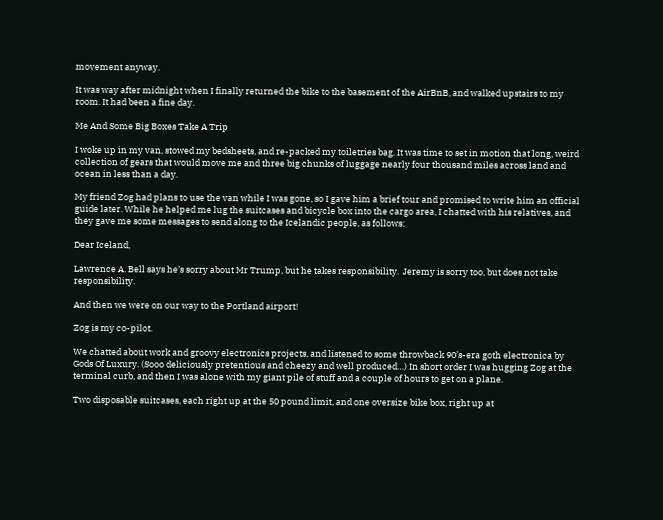movement anyway.

It was way after midnight when I finally returned the bike to the basement of the AirBnB, and walked upstairs to my room. It had been a fine day.

Me And Some Big Boxes Take A Trip

I woke up in my van, stowed my bedsheets, and re-packed my toiletries bag. It was time to set in motion that long, weird collection of gears that would move me and three big chunks of luggage nearly four thousand miles across land and ocean in less than a day.

My friend Zog had plans to use the van while I was gone, so I gave him a brief tour and promised to write him an official guide later. While he helped me lug the suitcases and bicycle box into the cargo area, I chatted with his relatives, and they gave me some messages to send along to the Icelandic people, as follows:

Dear Iceland,

Lawrence A. Bell says he’s sorry about Mr Trump, but he takes responsibility.  Jeremy is sorry too, but does not take responsibility.

And then we were on our way to the Portland airport!

Zog is my co-pilot.

We chatted about work and groovy electronics projects, and listened to some throwback 90’s-era goth electronica by Gods Of Luxury. (Sooo deliciously pretentious and cheezy and well produced…) In short order I was hugging Zog at the terminal curb, and then I was alone with my giant pile of stuff and a couple of hours to get on a plane.

Two disposable suitcases, each right up at the 50 pound limit, and one oversize bike box, right up at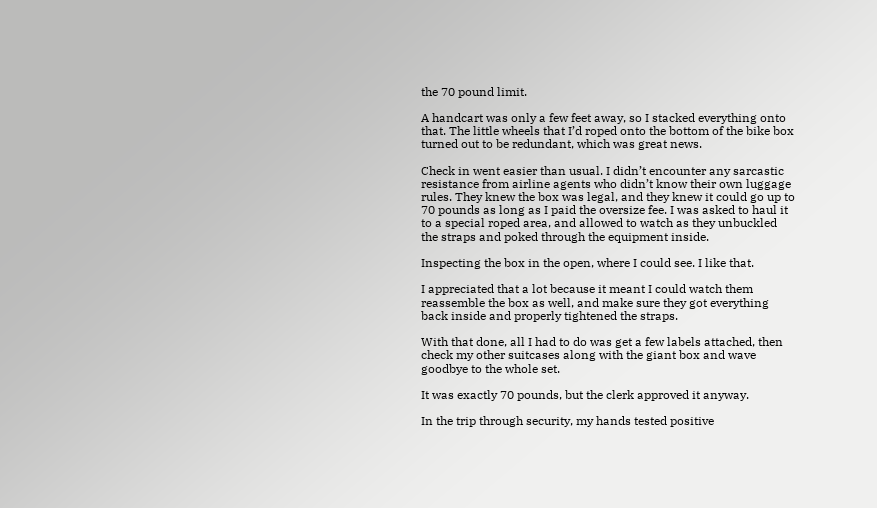the 70 pound limit.

A handcart was only a few feet away, so I stacked everything onto that. The little wheels that I’d roped onto the bottom of the bike box turned out to be redundant, which was great news.

Check in went easier than usual. I didn’t encounter any sarcastic resistance from airline agents who didn’t know their own luggage rules. They knew the box was legal, and they knew it could go up to 70 pounds as long as I paid the oversize fee. I was asked to haul it to a special roped area, and allowed to watch as they unbuckled the straps and poked through the equipment inside.

Inspecting the box in the open, where I could see. I like that.

I appreciated that a lot because it meant I could watch them reassemble the box as well, and make sure they got everything back inside and properly tightened the straps.

With that done, all I had to do was get a few labels attached, then check my other suitcases along with the giant box and wave goodbye to the whole set.

It was exactly 70 pounds, but the clerk approved it anyway.

In the trip through security, my hands tested positive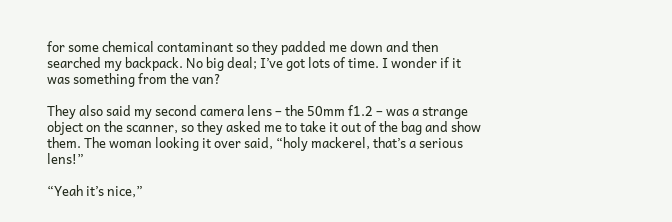for some chemical contaminant so they padded me down and then searched my backpack. No big deal; I’ve got lots of time. I wonder if it was something from the van?

They also said my second camera lens – the 50mm f1.2 – was a strange object on the scanner, so they asked me to take it out of the bag and show them. The woman looking it over said, “holy mackerel, that’s a serious lens!”

“Yeah it’s nice,”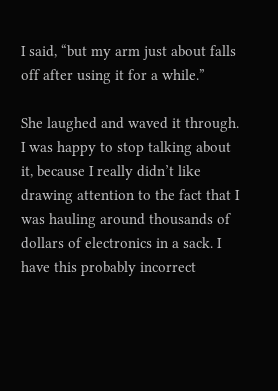I said, “but my arm just about falls off after using it for a while.”

She laughed and waved it through. I was happy to stop talking about it, because I really didn’t like drawing attention to the fact that I was hauling around thousands of dollars of electronics in a sack. I have this probably incorrect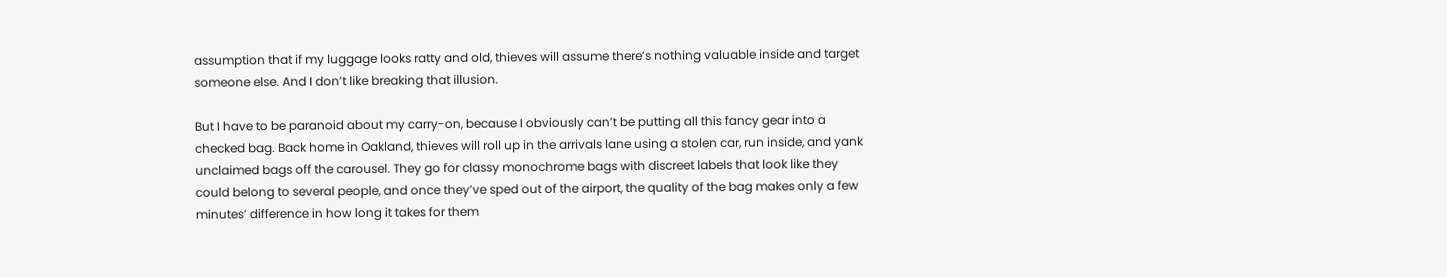assumption that if my luggage looks ratty and old, thieves will assume there’s nothing valuable inside and target someone else. And I don’t like breaking that illusion.

But I have to be paranoid about my carry-on, because I obviously can’t be putting all this fancy gear into a checked bag. Back home in Oakland, thieves will roll up in the arrivals lane using a stolen car, run inside, and yank unclaimed bags off the carousel. They go for classy monochrome bags with discreet labels that look like they could belong to several people, and once they’ve sped out of the airport, the quality of the bag makes only a few minutes’ difference in how long it takes for them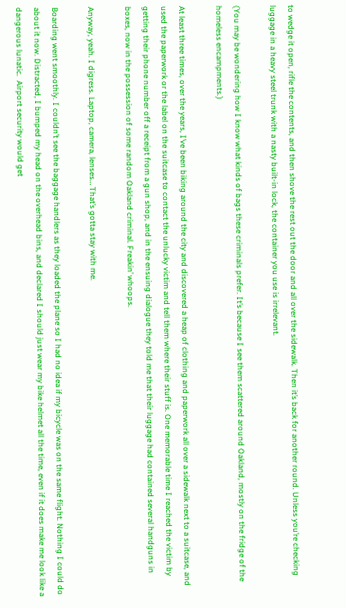to wedge it open, rifle the contents, and then shove the rest out the door and all over the sidewalk. Then it’s back for another round. Unless you’re checking luggage in a heavy steel trunk with a nasty built-in lock, the container you use is irrelevant.

(You may be wondering how I know what kinds of bags these criminals prefer. It’s because I see them scattered around Oakland, mostly on the fridge of the homeless encampments.)

At least three times, over the years, I’ve been biking around the city and discovered a heap of clothing and paperwork all over a sidewalk next to a suitcase, and used the paperwork or the label on the suitcase to contact the unlucky victim and tell them where their stuff is. One memorable time I reached the victim by getting their phone number off a receipt from a gun shop, and in the ensuing dialogue they told me that their luggage had contained several handguns in boxes, now in the possession of some random Oakland criminal. Freakin’ whoops.

Anyway, yeah. I digress. Laptop, camera, lenses… That’s gotta stay with me.

Boarding went smoothly. I couldn’t see the baggage handlers as they loaded the plane so I had no idea if my bicycle was on the same flight. Nothing I could do about it now. Distracted, I bumped my head on the overhead bins, and declared I should just wear my bike helmet all the time, even if it does make me look like a dangerous lunatic.  Airport security would get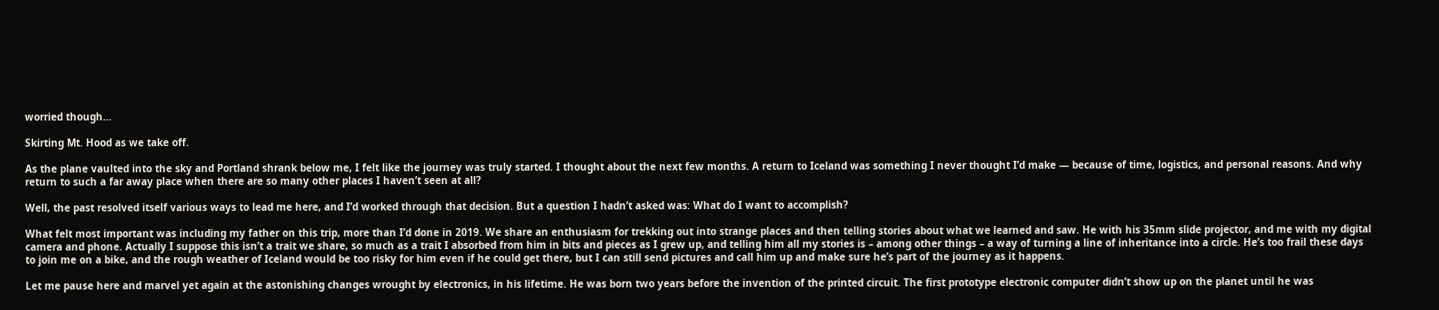worried though…

Skirting Mt. Hood as we take off.

As the plane vaulted into the sky and Portland shrank below me, I felt like the journey was truly started. I thought about the next few months. A return to Iceland was something I never thought I’d make — because of time, logistics, and personal reasons. And why return to such a far away place when there are so many other places I haven’t seen at all?

Well, the past resolved itself various ways to lead me here, and I’d worked through that decision. But a question I hadn’t asked was: What do I want to accomplish?

What felt most important was including my father on this trip, more than I’d done in 2019. We share an enthusiasm for trekking out into strange places and then telling stories about what we learned and saw. He with his 35mm slide projector, and me with my digital camera and phone. Actually I suppose this isn’t a trait we share, so much as a trait I absorbed from him in bits and pieces as I grew up, and telling him all my stories is – among other things – a way of turning a line of inheritance into a circle. He’s too frail these days to join me on a bike, and the rough weather of Iceland would be too risky for him even if he could get there, but I can still send pictures and call him up and make sure he’s part of the journey as it happens.

Let me pause here and marvel yet again at the astonishing changes wrought by electronics, in his lifetime. He was born two years before the invention of the printed circuit. The first prototype electronic computer didn’t show up on the planet until he was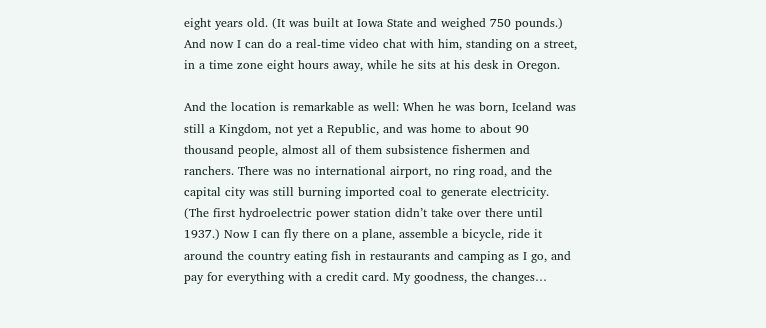eight years old. (It was built at Iowa State and weighed 750 pounds.) And now I can do a real-time video chat with him, standing on a street, in a time zone eight hours away, while he sits at his desk in Oregon.

And the location is remarkable as well: When he was born, Iceland was still a Kingdom, not yet a Republic, and was home to about 90 thousand people, almost all of them subsistence fishermen and ranchers. There was no international airport, no ring road, and the capital city was still burning imported coal to generate electricity. (The first hydroelectric power station didn’t take over there until 1937.) Now I can fly there on a plane, assemble a bicycle, ride it around the country eating fish in restaurants and camping as I go, and pay for everything with a credit card. My goodness, the changes…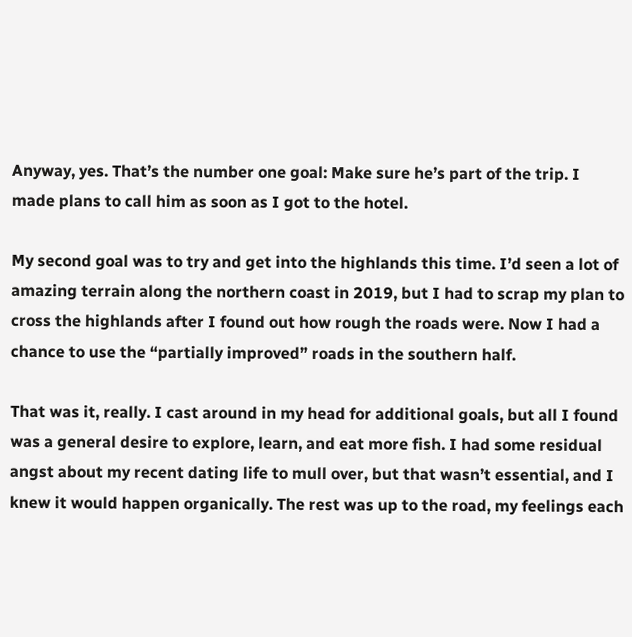Anyway, yes. That’s the number one goal: Make sure he’s part of the trip. I made plans to call him as soon as I got to the hotel.

My second goal was to try and get into the highlands this time. I’d seen a lot of amazing terrain along the northern coast in 2019, but I had to scrap my plan to cross the highlands after I found out how rough the roads were. Now I had a chance to use the “partially improved” roads in the southern half.

That was it, really. I cast around in my head for additional goals, but all I found was a general desire to explore, learn, and eat more fish. I had some residual angst about my recent dating life to mull over, but that wasn’t essential, and I knew it would happen organically. The rest was up to the road, my feelings each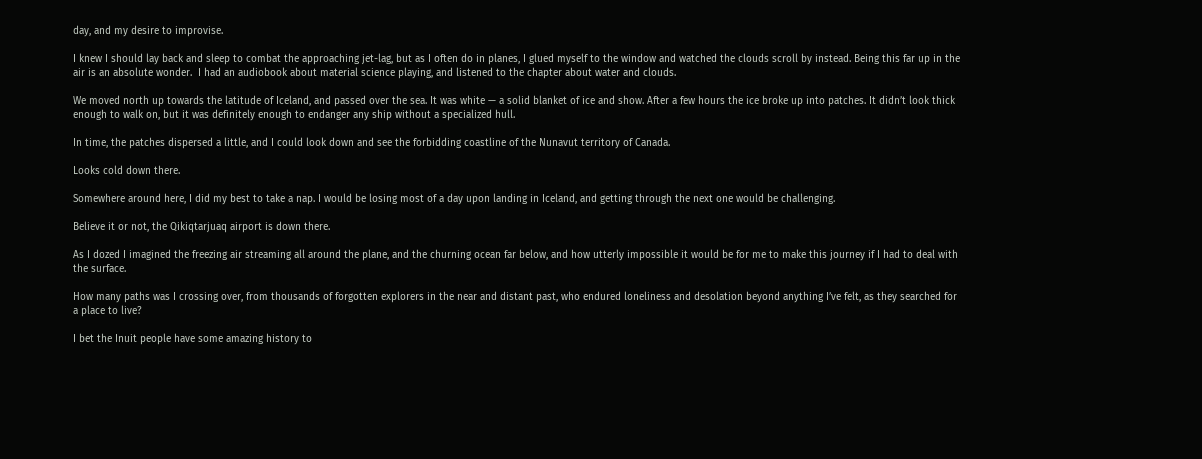day, and my desire to improvise.

I knew I should lay back and sleep to combat the approaching jet-lag, but as I often do in planes, I glued myself to the window and watched the clouds scroll by instead. Being this far up in the air is an absolute wonder.  I had an audiobook about material science playing, and listened to the chapter about water and clouds.

We moved north up towards the latitude of Iceland, and passed over the sea. It was white — a solid blanket of ice and show. After a few hours the ice broke up into patches. It didn’t look thick enough to walk on, but it was definitely enough to endanger any ship without a specialized hull.

In time, the patches dispersed a little, and I could look down and see the forbidding coastline of the Nunavut territory of Canada.

Looks cold down there.

Somewhere around here, I did my best to take a nap. I would be losing most of a day upon landing in Iceland, and getting through the next one would be challenging.

Believe it or not, the Qikiqtarjuaq airport is down there.

As I dozed I imagined the freezing air streaming all around the plane, and the churning ocean far below, and how utterly impossible it would be for me to make this journey if I had to deal with the surface.

How many paths was I crossing over, from thousands of forgotten explorers in the near and distant past, who endured loneliness and desolation beyond anything I’ve felt, as they searched for a place to live?

I bet the Inuit people have some amazing history to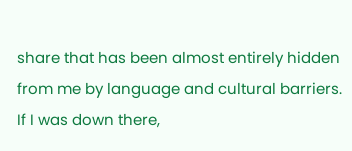share that has been almost entirely hidden from me by language and cultural barriers. If I was down there,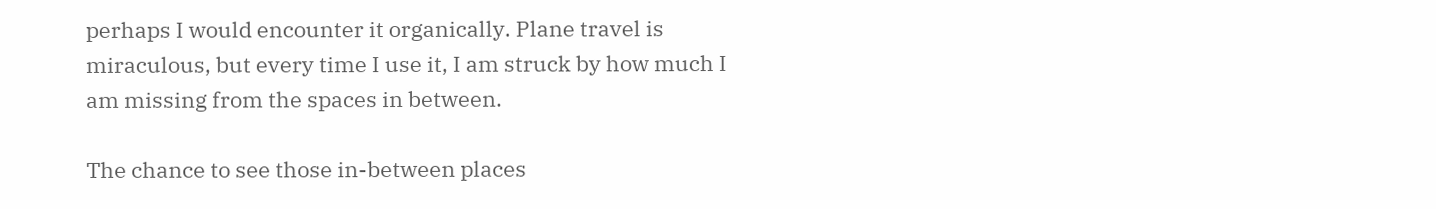perhaps I would encounter it organically. Plane travel is miraculous, but every time I use it, I am struck by how much I am missing from the spaces in between.

The chance to see those in-between places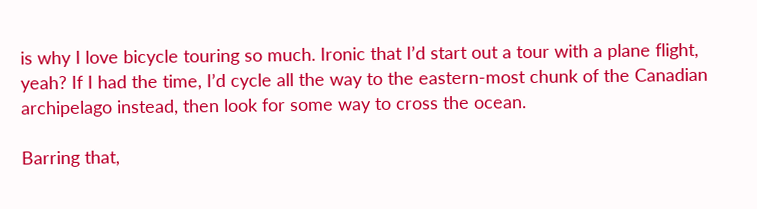is why I love bicycle touring so much. Ironic that I’d start out a tour with a plane flight, yeah? If I had the time, I’d cycle all the way to the eastern-most chunk of the Canadian archipelago instead, then look for some way to cross the ocean.

Barring that,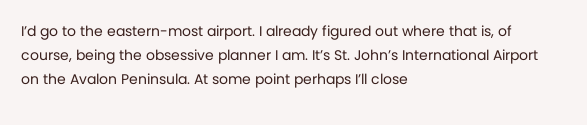I’d go to the eastern-most airport. I already figured out where that is, of course, being the obsessive planner I am. It’s St. John’s International Airport on the Avalon Peninsula. At some point perhaps I’ll close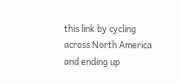this link by cycling across North America and ending up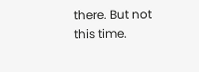there. But not this time.